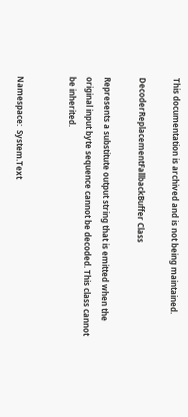This documentation is archived and is not being maintained.

DecoderReplacementFallbackBuffer Class

Represents a substitute output string that is emitted when the original input byte sequence cannot be decoded. This class cannot be inherited.


Namespace:  System.Text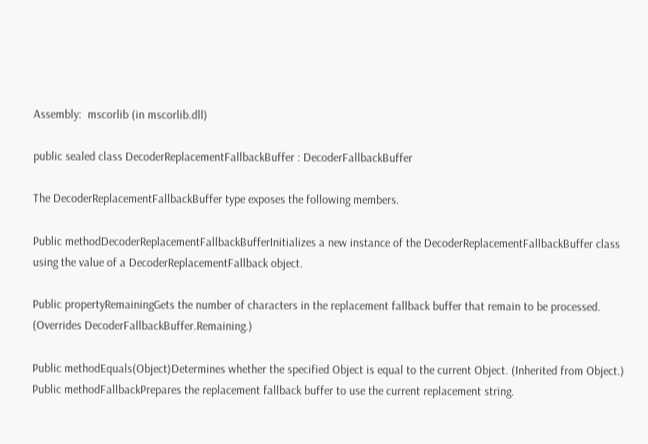Assembly:  mscorlib (in mscorlib.dll)

public sealed class DecoderReplacementFallbackBuffer : DecoderFallbackBuffer

The DecoderReplacementFallbackBuffer type exposes the following members.

Public methodDecoderReplacementFallbackBufferInitializes a new instance of the DecoderReplacementFallbackBuffer class using the value of a DecoderReplacementFallback object.

Public propertyRemainingGets the number of characters in the replacement fallback buffer that remain to be processed. (Overrides DecoderFallbackBuffer.Remaining.)

Public methodEquals(Object)Determines whether the specified Object is equal to the current Object. (Inherited from Object.)
Public methodFallbackPrepares the replacement fallback buffer to use the current replacement string.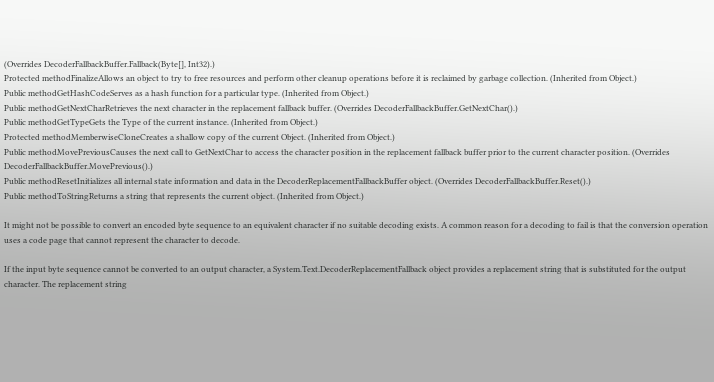(Overrides DecoderFallbackBuffer.Fallback(Byte[], Int32).)
Protected methodFinalizeAllows an object to try to free resources and perform other cleanup operations before it is reclaimed by garbage collection. (Inherited from Object.)
Public methodGetHashCodeServes as a hash function for a particular type. (Inherited from Object.)
Public methodGetNextCharRetrieves the next character in the replacement fallback buffer. (Overrides DecoderFallbackBuffer.GetNextChar().)
Public methodGetTypeGets the Type of the current instance. (Inherited from Object.)
Protected methodMemberwiseCloneCreates a shallow copy of the current Object. (Inherited from Object.)
Public methodMovePreviousCauses the next call to GetNextChar to access the character position in the replacement fallback buffer prior to the current character position. (Overrides DecoderFallbackBuffer.MovePrevious().)
Public methodResetInitializes all internal state information and data in the DecoderReplacementFallbackBuffer object. (Overrides DecoderFallbackBuffer.Reset().)
Public methodToStringReturns a string that represents the current object. (Inherited from Object.)

It might not be possible to convert an encoded byte sequence to an equivalent character if no suitable decoding exists. A common reason for a decoding to fail is that the conversion operation uses a code page that cannot represent the character to decode.

If the input byte sequence cannot be converted to an output character, a System.Text.DecoderReplacementFallback object provides a replacement string that is substituted for the output character. The replacement string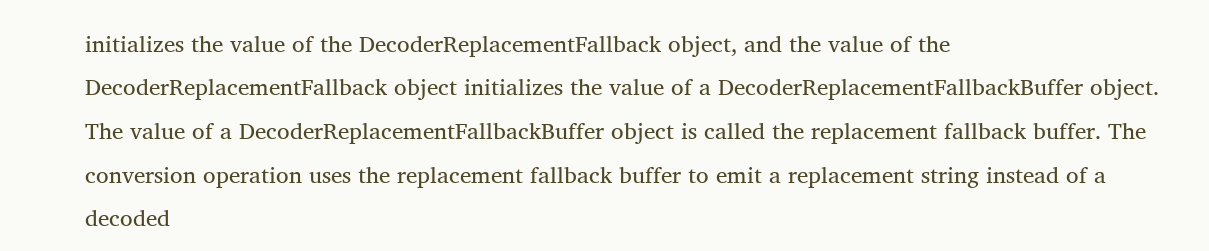initializes the value of the DecoderReplacementFallback object, and the value of the DecoderReplacementFallback object initializes the value of a DecoderReplacementFallbackBuffer object. The value of a DecoderReplacementFallbackBuffer object is called the replacement fallback buffer. The conversion operation uses the replacement fallback buffer to emit a replacement string instead of a decoded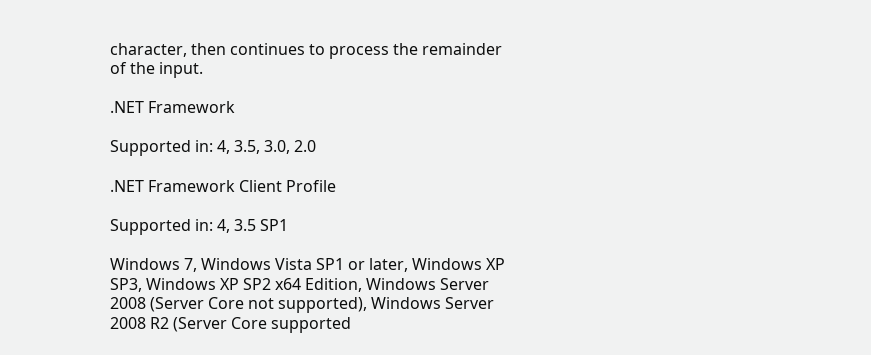character, then continues to process the remainder of the input.

.NET Framework

Supported in: 4, 3.5, 3.0, 2.0

.NET Framework Client Profile

Supported in: 4, 3.5 SP1

Windows 7, Windows Vista SP1 or later, Windows XP SP3, Windows XP SP2 x64 Edition, Windows Server 2008 (Server Core not supported), Windows Server 2008 R2 (Server Core supported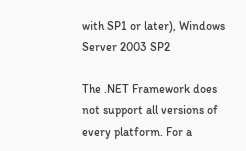with SP1 or later), Windows Server 2003 SP2

The .NET Framework does not support all versions of every platform. For a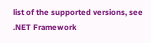list of the supported versions, see .NET Framework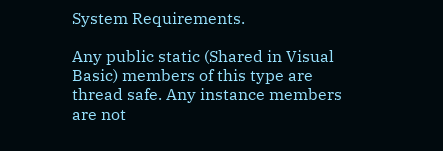System Requirements.

Any public static (Shared in Visual Basic) members of this type are thread safe. Any instance members are not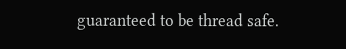guaranteed to be thread safe.